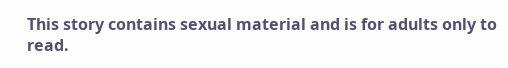This story contains sexual material and is for adults only to read.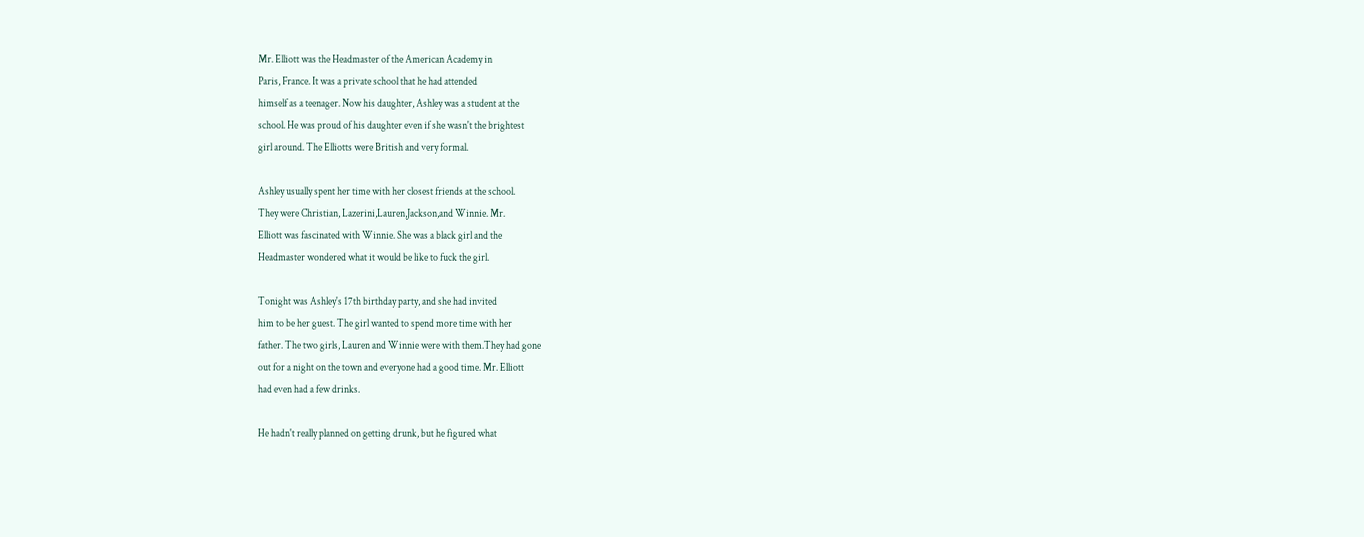Mr. Elliott was the Headmaster of the American Academy in
Paris, France. It was a private school that he had attended
himself as a teenager. Now his daughter, Ashley was a student at the
school. He was proud of his daughter even if she wasn't the brightest
girl around. The Elliotts were British and very formal.

Ashley usually spent her time with her closest friends at the school.
They were Christian, Lazerini,Lauren,Jackson,and Winnie. Mr.
Elliott was fascinated with Winnie. She was a black girl and the
Headmaster wondered what it would be like to fuck the girl.

Tonight was Ashley's 17th birthday party, and she had invited
him to be her guest. The girl wanted to spend more time with her
father. The two girls, Lauren and Winnie were with them.They had gone
out for a night on the town and everyone had a good time. Mr. Elliott
had even had a few drinks.

He hadn't really planned on getting drunk, but he figured what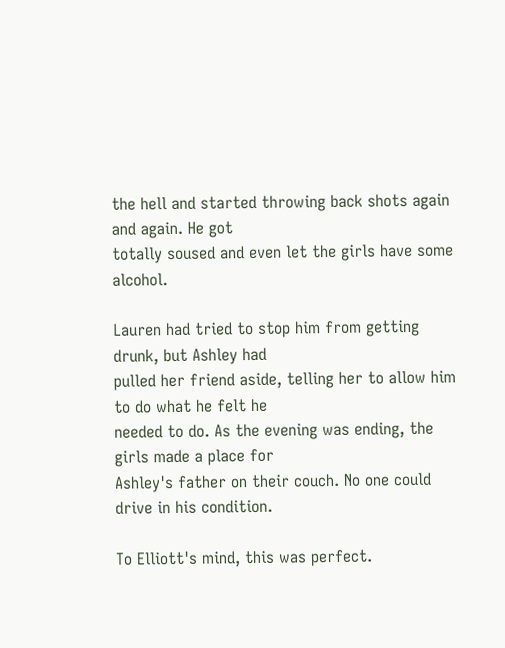the hell and started throwing back shots again and again. He got
totally soused and even let the girls have some alcohol.

Lauren had tried to stop him from getting drunk, but Ashley had
pulled her friend aside, telling her to allow him to do what he felt he
needed to do. As the evening was ending, the girls made a place for
Ashley's father on their couch. No one could drive in his condition.

To Elliott's mind, this was perfect.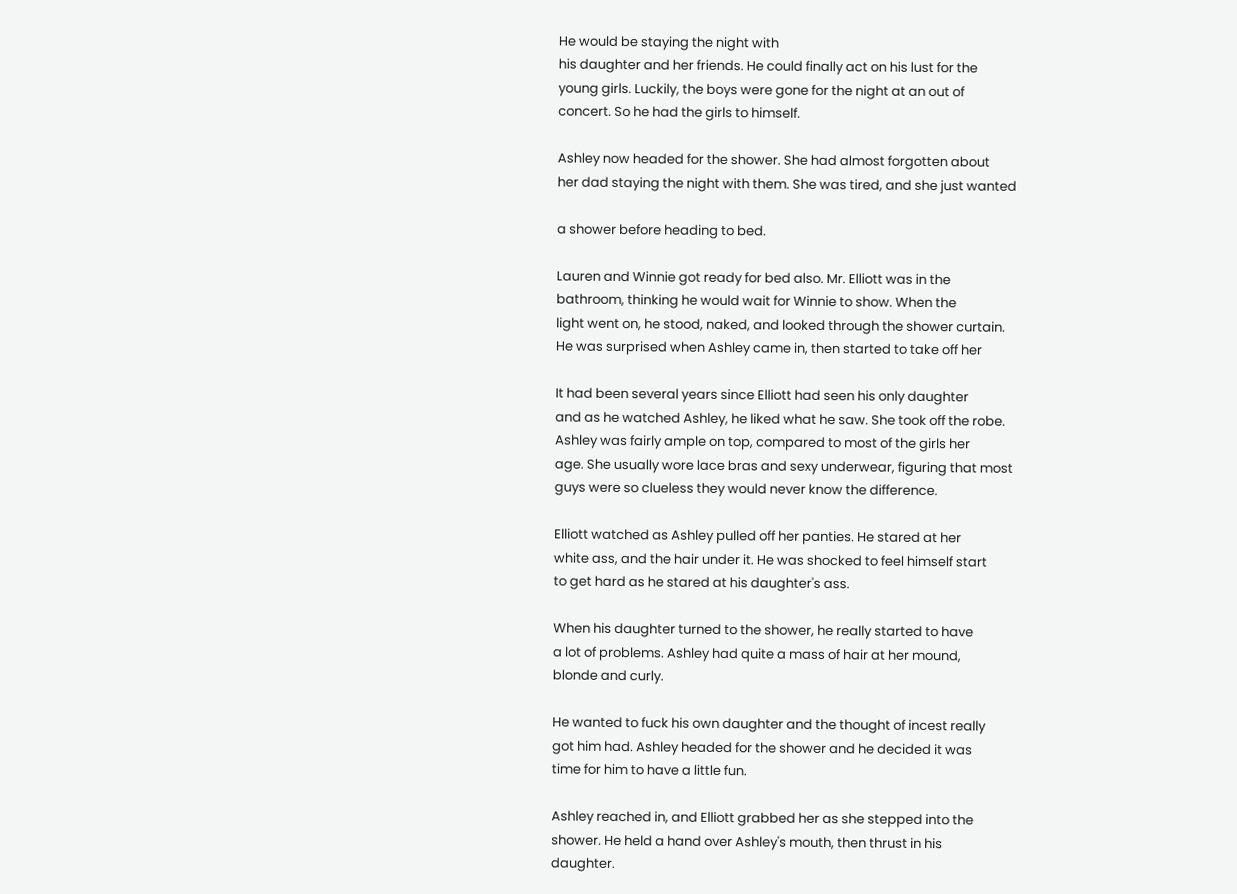He would be staying the night with
his daughter and her friends. He could finally act on his lust for the
young girls. Luckily, the boys were gone for the night at an out of
concert. So he had the girls to himself.

Ashley now headed for the shower. She had almost forgotten about
her dad staying the night with them. She was tired, and she just wanted

a shower before heading to bed.

Lauren and Winnie got ready for bed also. Mr. Elliott was in the
bathroom, thinking he would wait for Winnie to show. When the
light went on, he stood, naked, and looked through the shower curtain.
He was surprised when Ashley came in, then started to take off her

It had been several years since Elliott had seen his only daughter
and as he watched Ashley, he liked what he saw. She took off the robe.
Ashley was fairly ample on top, compared to most of the girls her
age. She usually wore lace bras and sexy underwear, figuring that most
guys were so clueless they would never know the difference.

Elliott watched as Ashley pulled off her panties. He stared at her
white ass, and the hair under it. He was shocked to feel himself start
to get hard as he stared at his daughter's ass.

When his daughter turned to the shower, he really started to have
a lot of problems. Ashley had quite a mass of hair at her mound,
blonde and curly.

He wanted to fuck his own daughter and the thought of incest really
got him had. Ashley headed for the shower and he decided it was
time for him to have a little fun.

Ashley reached in, and Elliott grabbed her as she stepped into the
shower. He held a hand over Ashley's mouth, then thrust in his
daughter.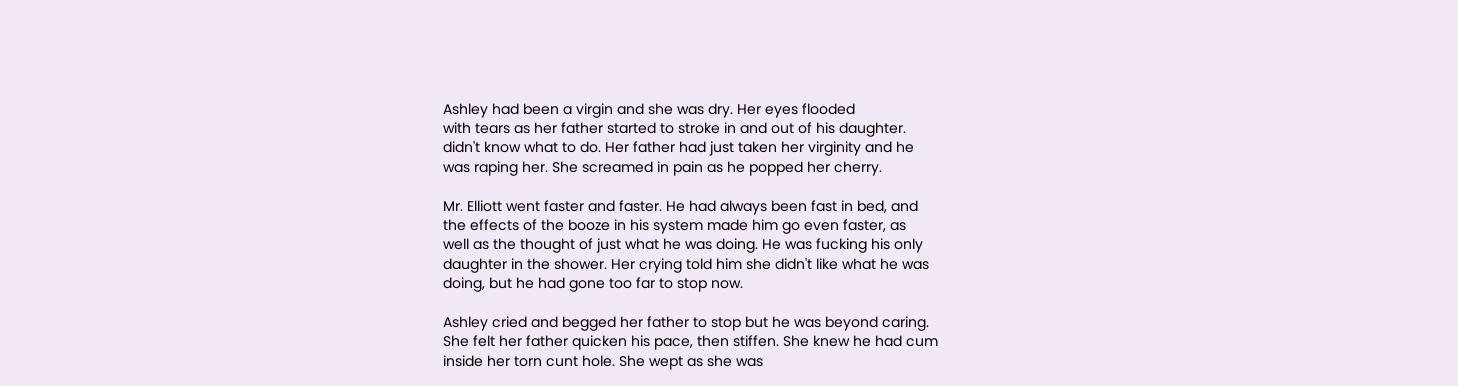Ashley had been a virgin and she was dry. Her eyes flooded
with tears as her father started to stroke in and out of his daughter.
didn't know what to do. Her father had just taken her virginity and he
was raping her. She screamed in pain as he popped her cherry.

Mr. Elliott went faster and faster. He had always been fast in bed, and
the effects of the booze in his system made him go even faster, as
well as the thought of just what he was doing. He was fucking his only
daughter in the shower. Her crying told him she didn't like what he was
doing, but he had gone too far to stop now.

Ashley cried and begged her father to stop but he was beyond caring.
She felt her father quicken his pace, then stiffen. She knew he had cum
inside her torn cunt hole. She wept as she was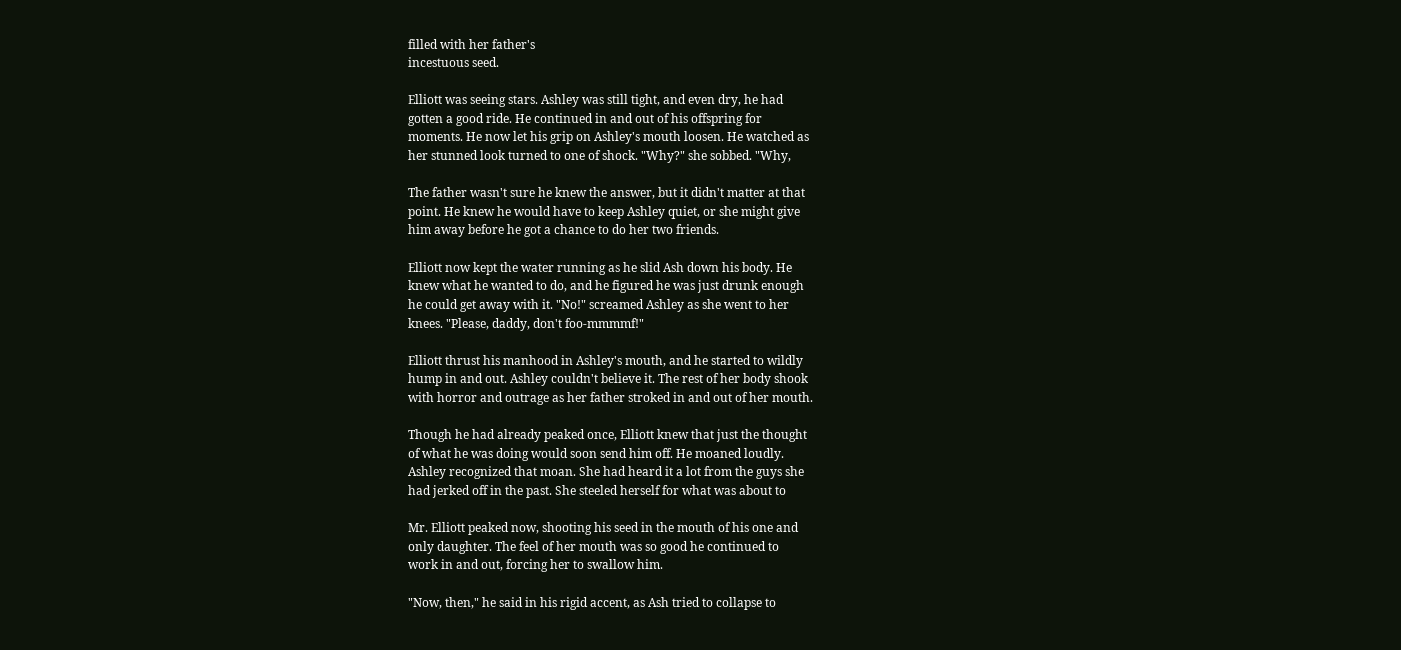filled with her father's
incestuous seed.

Elliott was seeing stars. Ashley was still tight, and even dry, he had
gotten a good ride. He continued in and out of his offspring for
moments. He now let his grip on Ashley's mouth loosen. He watched as
her stunned look turned to one of shock. "Why?" she sobbed. "Why,

The father wasn't sure he knew the answer, but it didn't matter at that
point. He knew he would have to keep Ashley quiet, or she might give
him away before he got a chance to do her two friends.

Elliott now kept the water running as he slid Ash down his body. He
knew what he wanted to do, and he figured he was just drunk enough
he could get away with it. "No!" screamed Ashley as she went to her
knees. "Please, daddy, don't foo-mmmmf!"

Elliott thrust his manhood in Ashley's mouth, and he started to wildly
hump in and out. Ashley couldn't believe it. The rest of her body shook
with horror and outrage as her father stroked in and out of her mouth.

Though he had already peaked once, Elliott knew that just the thought
of what he was doing would soon send him off. He moaned loudly.
Ashley recognized that moan. She had heard it a lot from the guys she
had jerked off in the past. She steeled herself for what was about to

Mr. Elliott peaked now, shooting his seed in the mouth of his one and
only daughter. The feel of her mouth was so good he continued to
work in and out, forcing her to swallow him.

"Now, then," he said in his rigid accent, as Ash tried to collapse to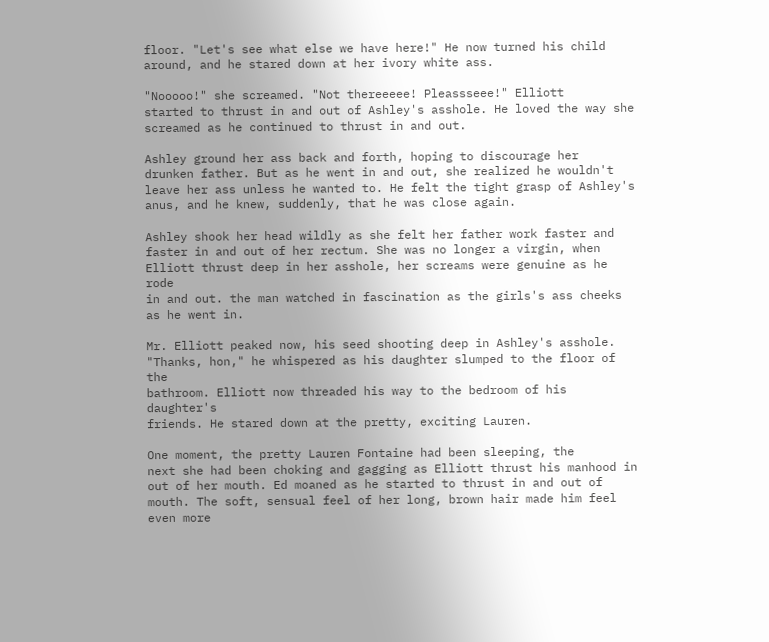floor. "Let's see what else we have here!" He now turned his child
around, and he stared down at her ivory white ass.

"Nooooo!" she screamed. "Not thereeeee! Pleassseee!" Elliott
started to thrust in and out of Ashley's asshole. He loved the way she
screamed as he continued to thrust in and out.

Ashley ground her ass back and forth, hoping to discourage her
drunken father. But as he went in and out, she realized he wouldn't
leave her ass unless he wanted to. He felt the tight grasp of Ashley's
anus, and he knew, suddenly, that he was close again.

Ashley shook her head wildly as she felt her father work faster and
faster in and out of her rectum. She was no longer a virgin, when
Elliott thrust deep in her asshole, her screams were genuine as he rode
in and out. the man watched in fascination as the girls's ass cheeks
as he went in.

Mr. Elliott peaked now, his seed shooting deep in Ashley's asshole.
"Thanks, hon," he whispered as his daughter slumped to the floor of the
bathroom. Elliott now threaded his way to the bedroom of his daughter's
friends. He stared down at the pretty, exciting Lauren.

One moment, the pretty Lauren Fontaine had been sleeping, the
next she had been choking and gagging as Elliott thrust his manhood in
out of her mouth. Ed moaned as he started to thrust in and out of
mouth. The soft, sensual feel of her long, brown hair made him feel
even more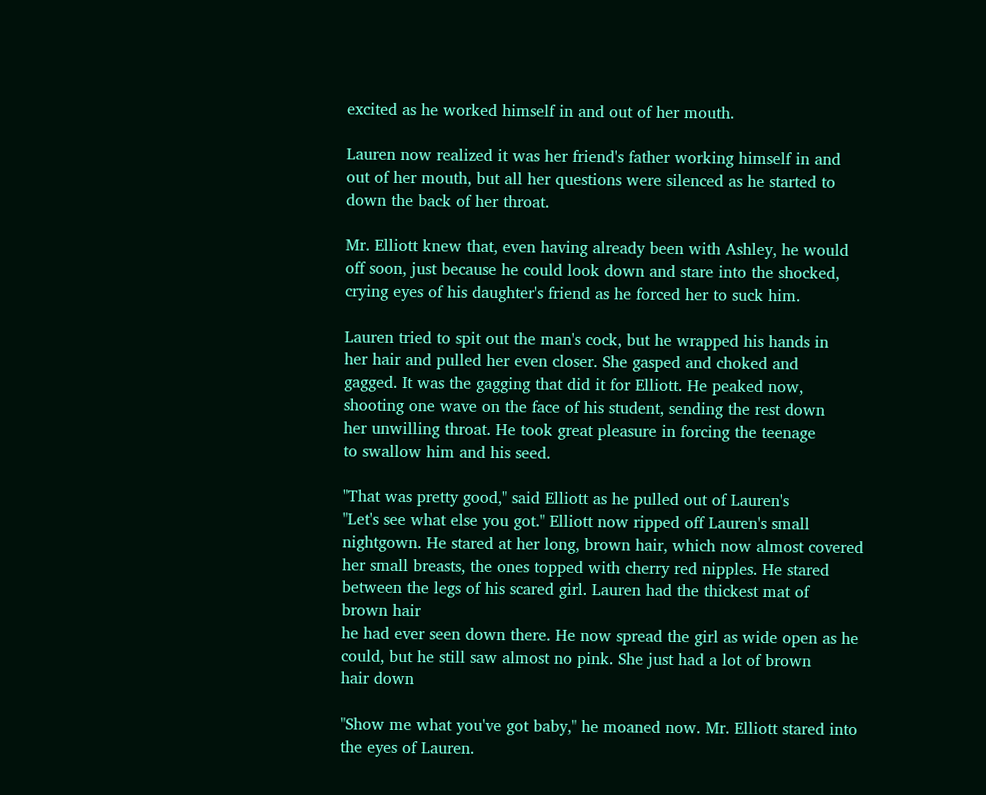excited as he worked himself in and out of her mouth.

Lauren now realized it was her friend's father working himself in and
out of her mouth, but all her questions were silenced as he started to
down the back of her throat.

Mr. Elliott knew that, even having already been with Ashley, he would
off soon, just because he could look down and stare into the shocked,
crying eyes of his daughter's friend as he forced her to suck him.

Lauren tried to spit out the man's cock, but he wrapped his hands in
her hair and pulled her even closer. She gasped and choked and
gagged. It was the gagging that did it for Elliott. He peaked now,
shooting one wave on the face of his student, sending the rest down
her unwilling throat. He took great pleasure in forcing the teenage
to swallow him and his seed.

"That was pretty good," said Elliott as he pulled out of Lauren's
"Let's see what else you got." Elliott now ripped off Lauren's small
nightgown. He stared at her long, brown hair, which now almost covered
her small breasts, the ones topped with cherry red nipples. He stared
between the legs of his scared girl. Lauren had the thickest mat of
brown hair
he had ever seen down there. He now spread the girl as wide open as he
could, but he still saw almost no pink. She just had a lot of brown
hair down

"Show me what you've got baby," he moaned now. Mr. Elliott stared into
the eyes of Lauren.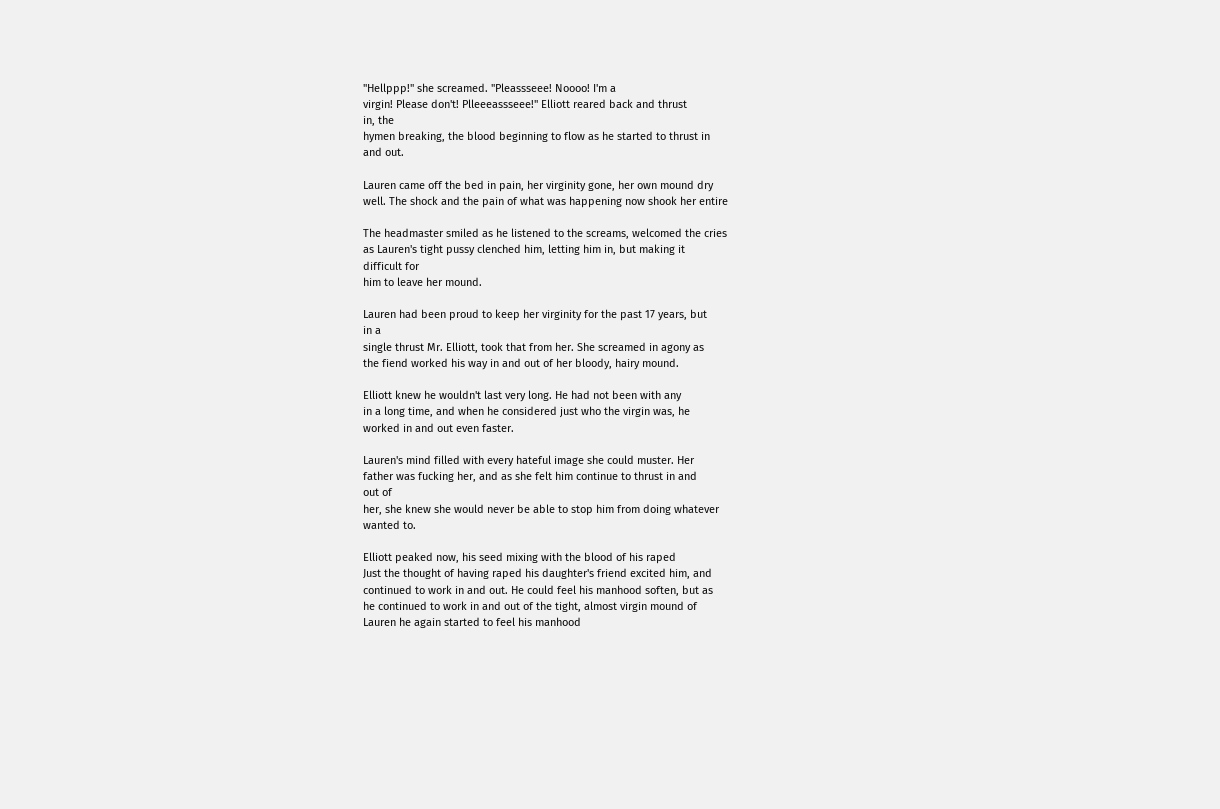"Hellppp!" she screamed. "Pleassseee! Noooo! I'm a
virgin! Please don't! Plleeeassseee!" Elliott reared back and thrust
in, the
hymen breaking, the blood beginning to flow as he started to thrust in
and out.

Lauren came off the bed in pain, her virginity gone, her own mound dry
well. The shock and the pain of what was happening now shook her entire

The headmaster smiled as he listened to the screams, welcomed the cries
as Lauren's tight pussy clenched him, letting him in, but making it
difficult for
him to leave her mound.

Lauren had been proud to keep her virginity for the past 17 years, but
in a
single thrust Mr. Elliott, took that from her. She screamed in agony as
the fiend worked his way in and out of her bloody, hairy mound.

Elliott knew he wouldn't last very long. He had not been with any
in a long time, and when he considered just who the virgin was, he
worked in and out even faster.

Lauren's mind filled with every hateful image she could muster. Her
father was fucking her, and as she felt him continue to thrust in and
out of
her, she knew she would never be able to stop him from doing whatever
wanted to.

Elliott peaked now, his seed mixing with the blood of his raped
Just the thought of having raped his daughter's friend excited him, and
continued to work in and out. He could feel his manhood soften, but as
he continued to work in and out of the tight, almost virgin mound of
Lauren he again started to feel his manhood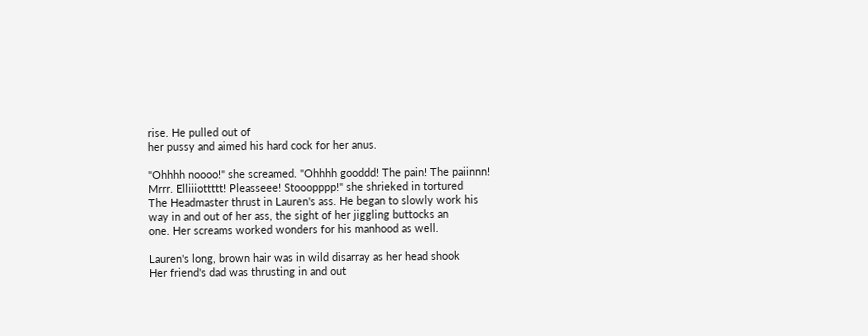rise. He pulled out of
her pussy and aimed his hard cock for her anus.

"Ohhhh noooo!" she screamed. "Ohhhh gooddd! The pain! The paiinnn!
Mrrr. Elliiiottttt! Pleasseee! Stooopppp!" she shrieked in tortured
The Headmaster thrust in Lauren's ass. He began to slowly work his
way in and out of her ass, the sight of her jiggling buttocks an
one. Her screams worked wonders for his manhood as well.

Lauren's long, brown hair was in wild disarray as her head shook
Her friend's dad was thrusting in and out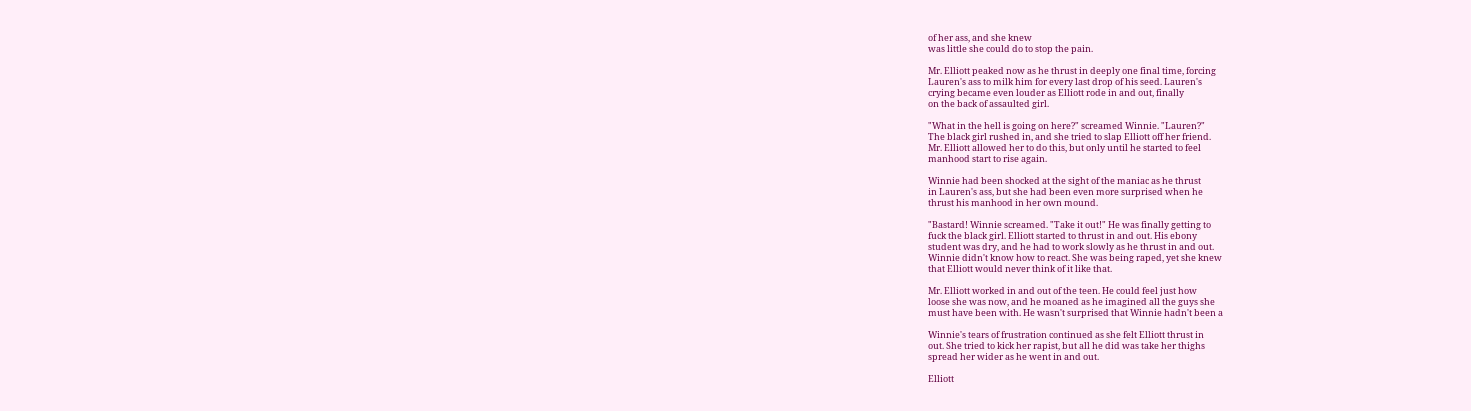of her ass, and she knew
was little she could do to stop the pain.

Mr. Elliott peaked now as he thrust in deeply one final time, forcing
Lauren's ass to milk him for every last drop of his seed. Lauren's
crying became even louder as Elliott rode in and out, finally
on the back of assaulted girl.

"What in the hell is going on here?" screamed Winnie. "Lauren?"
The black girl rushed in, and she tried to slap Elliott off her friend.
Mr. Elliott allowed her to do this, but only until he started to feel
manhood start to rise again.

Winnie had been shocked at the sight of the maniac as he thrust
in Lauren's ass, but she had been even more surprised when he
thrust his manhood in her own mound.

"Bastard! Winnie screamed. "Take it out!" He was finally getting to
fuck the black girl. Elliott started to thrust in and out. His ebony
student was dry, and he had to work slowly as he thrust in and out.
Winnie didn't know how to react. She was being raped, yet she knew
that Elliott would never think of it like that.

Mr. Elliott worked in and out of the teen. He could feel just how
loose she was now, and he moaned as he imagined all the guys she
must have been with. He wasn't surprised that Winnie hadn't been a

Winnie's tears of frustration continued as she felt Elliott thrust in
out. She tried to kick her rapist, but all he did was take her thighs
spread her wider as he went in and out.

Elliott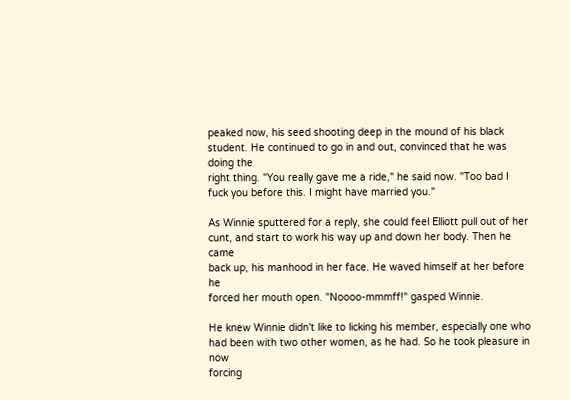peaked now, his seed shooting deep in the mound of his black
student. He continued to go in and out, convinced that he was doing the
right thing. "You really gave me a ride," he said now. "Too bad I
fuck you before this. I might have married you."

As Winnie sputtered for a reply, she could feel Elliott pull out of her
cunt, and start to work his way up and down her body. Then he came
back up, his manhood in her face. He waved himself at her before he
forced her mouth open. "Noooo-mmmff!" gasped Winnie.

He knew Winnie didn't like to licking his member, especially one who
had been with two other women, as he had. So he took pleasure in now
forcing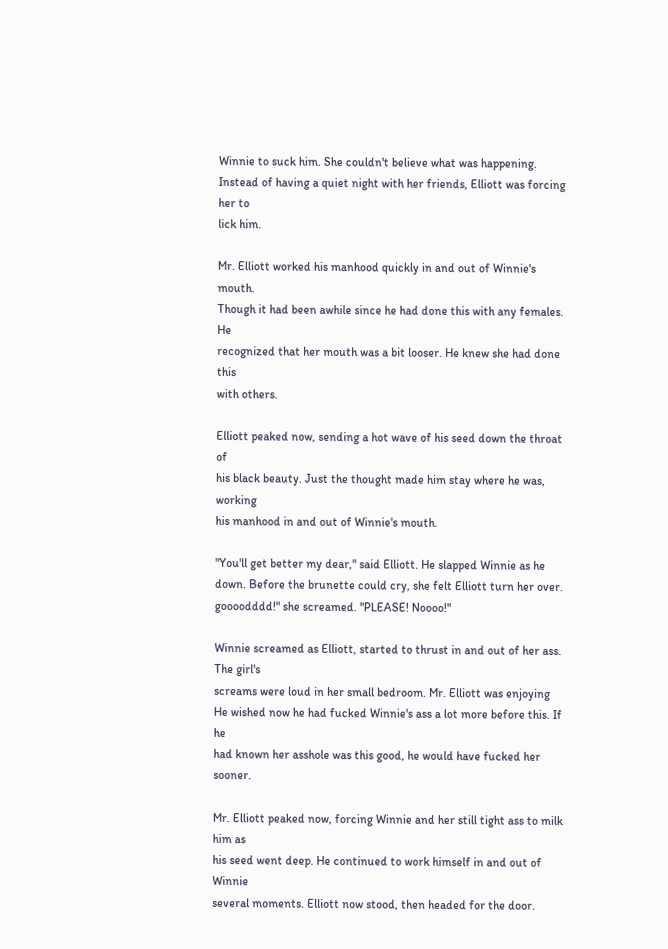Winnie to suck him. She couldn't believe what was happening.
Instead of having a quiet night with her friends, Elliott was forcing
her to
lick him.

Mr. Elliott worked his manhood quickly in and out of Winnie's mouth.
Though it had been awhile since he had done this with any females. He
recognized that her mouth was a bit looser. He knew she had done this
with others.

Elliott peaked now, sending a hot wave of his seed down the throat of
his black beauty. Just the thought made him stay where he was, working
his manhood in and out of Winnie's mouth.

"You'll get better my dear," said Elliott. He slapped Winnie as he
down. Before the brunette could cry, she felt Elliott turn her over.
goooodddd!" she screamed. "PLEASE! Noooo!"

Winnie screamed as Elliott, started to thrust in and out of her ass.
The girl's
screams were loud in her small bedroom. Mr. Elliott was enjoying
He wished now he had fucked Winnie's ass a lot more before this. If he
had known her asshole was this good, he would have fucked her sooner.

Mr. Elliott peaked now, forcing Winnie and her still tight ass to milk
him as
his seed went deep. He continued to work himself in and out of Winnie
several moments. Elliott now stood, then headed for the door.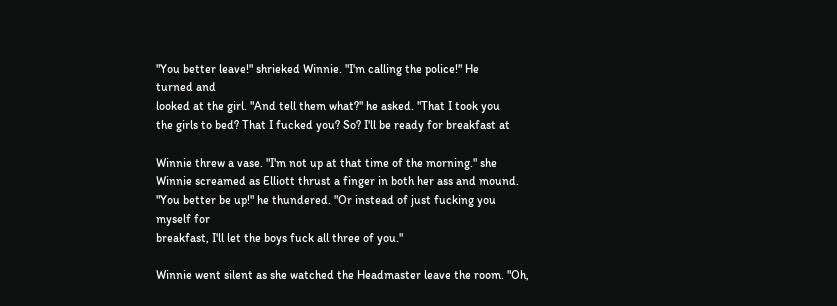"You better leave!" shrieked Winnie. "I'm calling the police!" He
turned and
looked at the girl. "And tell them what?" he asked. "That I took you
the girls to bed? That I fucked you? So? I'll be ready for breakfast at

Winnie threw a vase. "I'm not up at that time of the morning." she
Winnie screamed as Elliott thrust a finger in both her ass and mound.
"You better be up!" he thundered. "Or instead of just fucking you
myself for
breakfast, I'll let the boys fuck all three of you."

Winnie went silent as she watched the Headmaster leave the room. "Oh,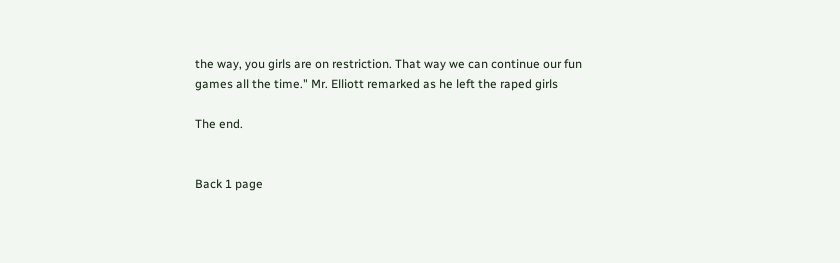the way, you girls are on restriction. That way we can continue our fun
games all the time." Mr. Elliott remarked as he left the raped girls

The end.


Back 1 page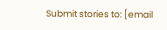Submit stories to: [email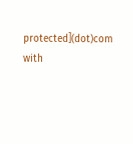protected](dot)com
with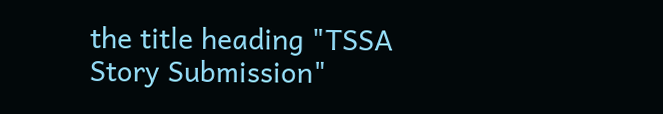the title heading "TSSA Story Submission"